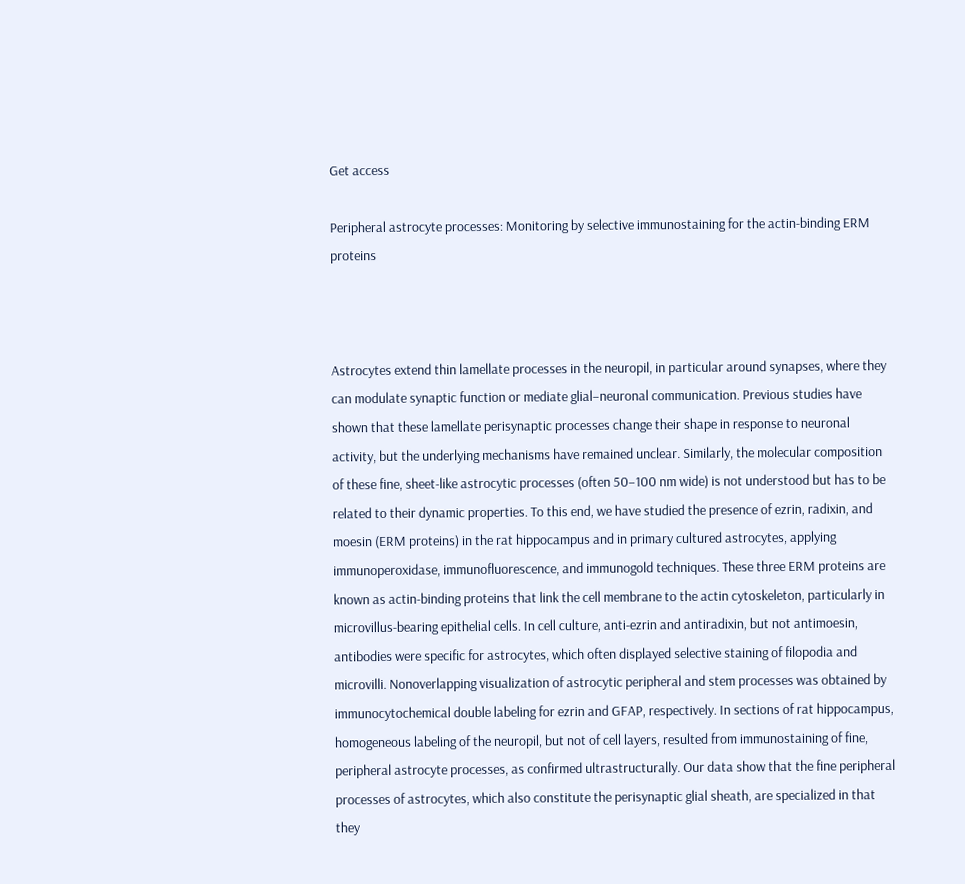Get access

Peripheral astrocyte processes: Monitoring by selective immunostaining for the actin-binding ERM proteins



Astrocytes extend thin lamellate processes in the neuropil, in particular around synapses, where they can modulate synaptic function or mediate glial–neuronal communication. Previous studies have shown that these lamellate perisynaptic processes change their shape in response to neuronal activity, but the underlying mechanisms have remained unclear. Similarly, the molecular composition of these fine, sheet-like astrocytic processes (often 50–100 nm wide) is not understood but has to be related to their dynamic properties. To this end, we have studied the presence of ezrin, radixin, and moesin (ERM proteins) in the rat hippocampus and in primary cultured astrocytes, applying immunoperoxidase, immunofluorescence, and immunogold techniques. These three ERM proteins are known as actin-binding proteins that link the cell membrane to the actin cytoskeleton, particularly in microvillus-bearing epithelial cells. In cell culture, anti-ezrin and antiradixin, but not antimoesin, antibodies were specific for astrocytes, which often displayed selective staining of filopodia and microvilli. Nonoverlapping visualization of astrocytic peripheral and stem processes was obtained by immunocytochemical double labeling for ezrin and GFAP, respectively. In sections of rat hippocampus, homogeneous labeling of the neuropil, but not of cell layers, resulted from immunostaining of fine, peripheral astrocyte processes, as confirmed ultrastructurally. Our data show that the fine peripheral processes of astrocytes, which also constitute the perisynaptic glial sheath, are specialized in that they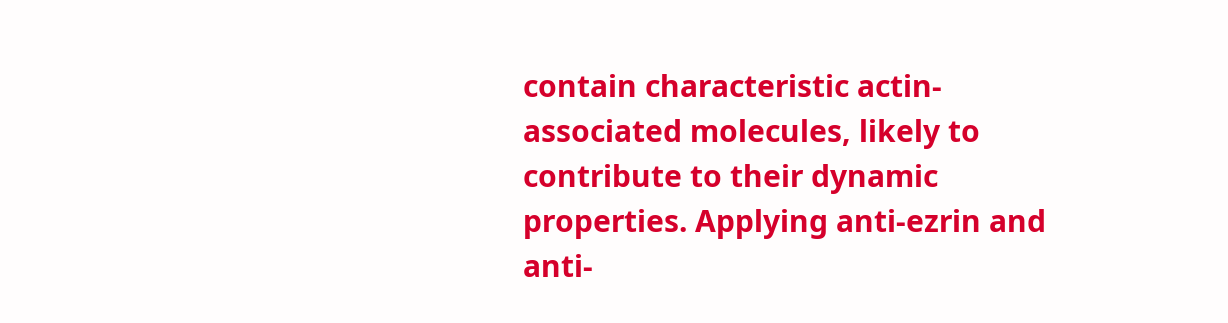contain characteristic actin-associated molecules, likely to contribute to their dynamic properties. Applying anti-ezrin and anti-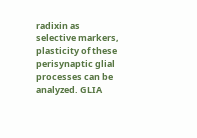radixin as selective markers, plasticity of these perisynaptic glial processes can be analyzed. GLIA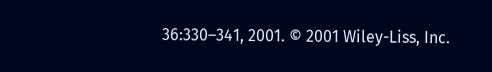36:330–341, 2001. © 2001 Wiley-Liss, Inc.